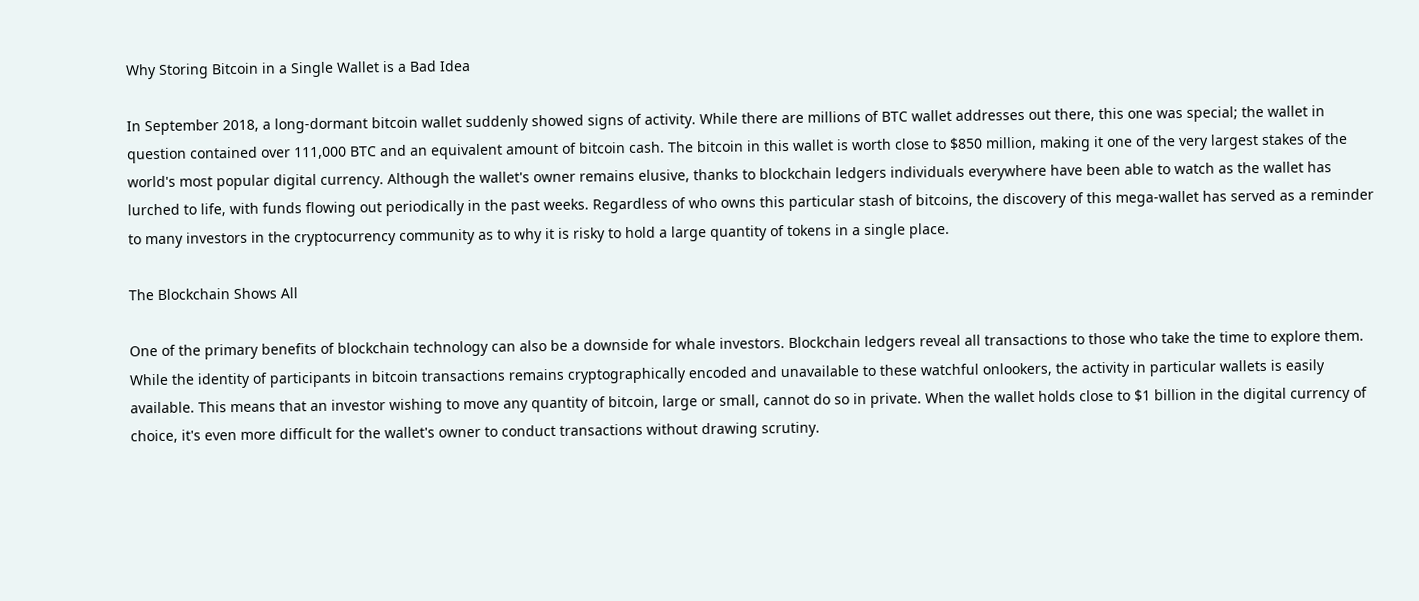Why Storing Bitcoin in a Single Wallet is a Bad Idea

In September 2018, a long-dormant bitcoin wallet suddenly showed signs of activity. While there are millions of BTC wallet addresses out there, this one was special; the wallet in question contained over 111,000 BTC and an equivalent amount of bitcoin cash. The bitcoin in this wallet is worth close to $850 million, making it one of the very largest stakes of the world's most popular digital currency. Although the wallet's owner remains elusive, thanks to blockchain ledgers individuals everywhere have been able to watch as the wallet has lurched to life, with funds flowing out periodically in the past weeks. Regardless of who owns this particular stash of bitcoins, the discovery of this mega-wallet has served as a reminder to many investors in the cryptocurrency community as to why it is risky to hold a large quantity of tokens in a single place.

The Blockchain Shows All

One of the primary benefits of blockchain technology can also be a downside for whale investors. Blockchain ledgers reveal all transactions to those who take the time to explore them. While the identity of participants in bitcoin transactions remains cryptographically encoded and unavailable to these watchful onlookers, the activity in particular wallets is easily available. This means that an investor wishing to move any quantity of bitcoin, large or small, cannot do so in private. When the wallet holds close to $1 billion in the digital currency of choice, it's even more difficult for the wallet's owner to conduct transactions without drawing scrutiny.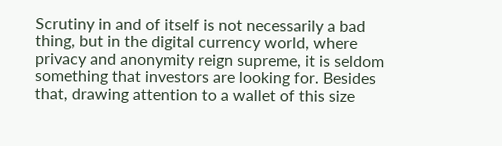Scrutiny in and of itself is not necessarily a bad thing, but in the digital currency world, where privacy and anonymity reign supreme, it is seldom something that investors are looking for. Besides that, drawing attention to a wallet of this size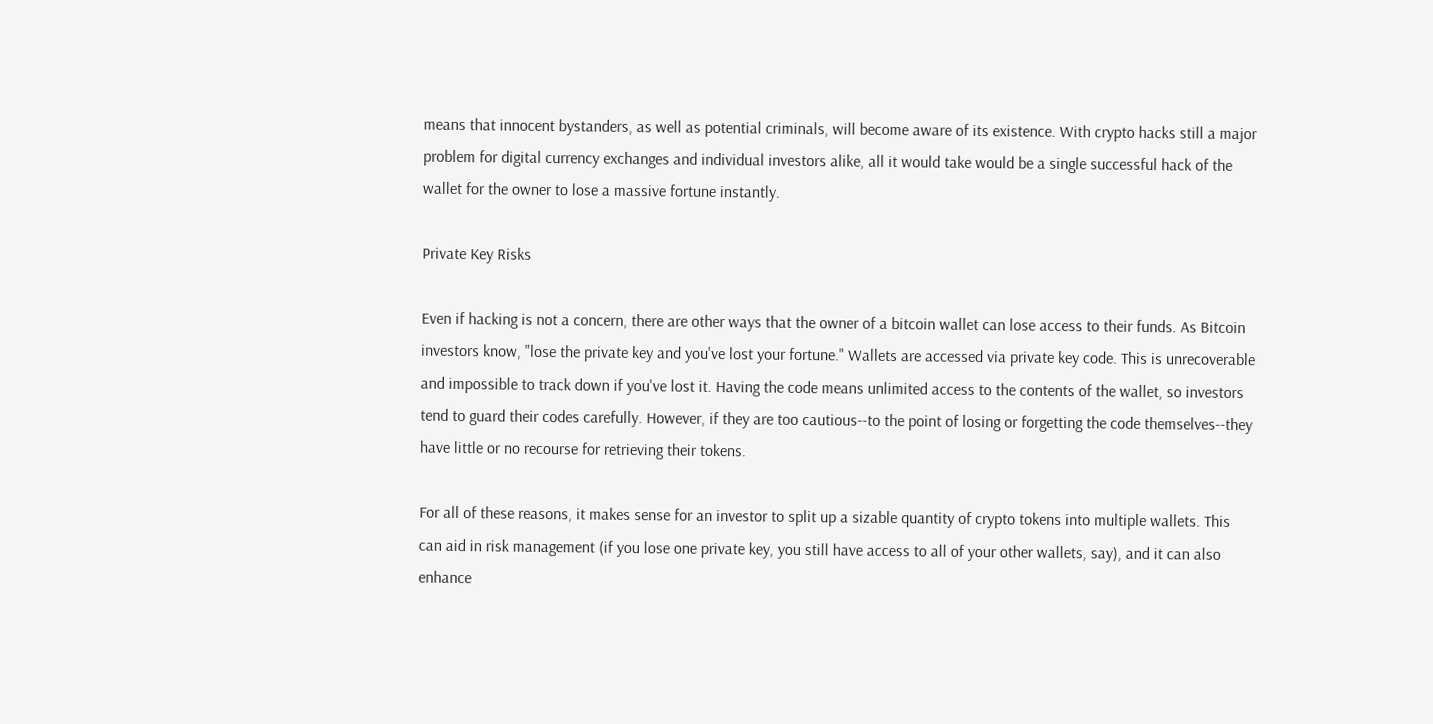means that innocent bystanders, as well as potential criminals, will become aware of its existence. With crypto hacks still a major problem for digital currency exchanges and individual investors alike, all it would take would be a single successful hack of the wallet for the owner to lose a massive fortune instantly.

Private Key Risks

Even if hacking is not a concern, there are other ways that the owner of a bitcoin wallet can lose access to their funds. As Bitcoin investors know, "lose the private key and you've lost your fortune." Wallets are accessed via private key code. This is unrecoverable and impossible to track down if you've lost it. Having the code means unlimited access to the contents of the wallet, so investors tend to guard their codes carefully. However, if they are too cautious--to the point of losing or forgetting the code themselves--they have little or no recourse for retrieving their tokens.

For all of these reasons, it makes sense for an investor to split up a sizable quantity of crypto tokens into multiple wallets. This can aid in risk management (if you lose one private key, you still have access to all of your other wallets, say), and it can also enhance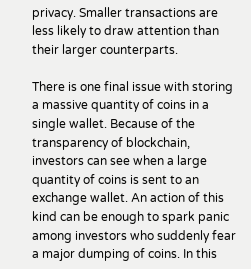privacy. Smaller transactions are less likely to draw attention than their larger counterparts.

There is one final issue with storing a massive quantity of coins in a single wallet. Because of the transparency of blockchain, investors can see when a large quantity of coins is sent to an exchange wallet. An action of this kind can be enough to spark panic among investors who suddenly fear a major dumping of coins. In this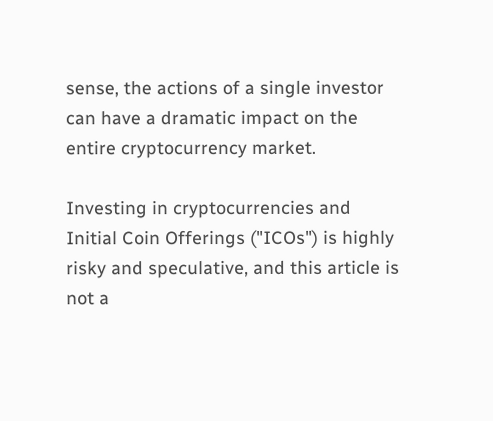sense, the actions of a single investor can have a dramatic impact on the entire cryptocurrency market.

Investing in cryptocurrencies and Initial Coin Offerings ("ICOs") is highly risky and speculative, and this article is not a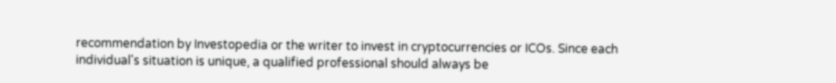recommendation by Investopedia or the writer to invest in cryptocurrencies or ICOs. Since each individual's situation is unique, a qualified professional should always be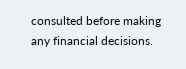consulted before making any financial decisions.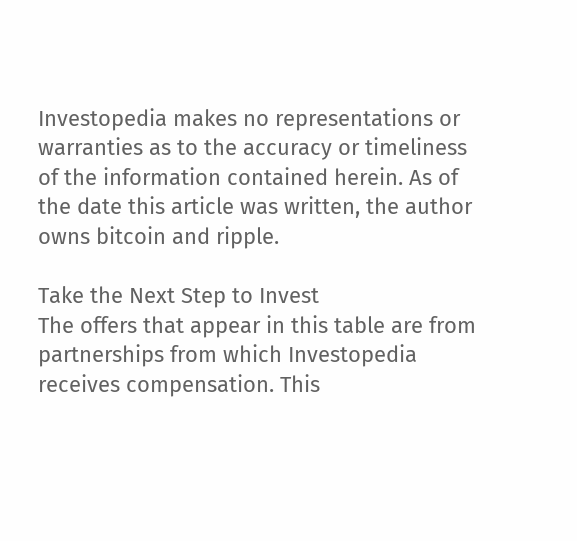Investopedia makes no representations or warranties as to the accuracy or timeliness of the information contained herein. As of the date this article was written, the author owns bitcoin and ripple.

Take the Next Step to Invest
The offers that appear in this table are from partnerships from which Investopedia receives compensation. This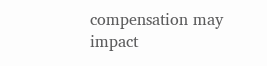compensation may impact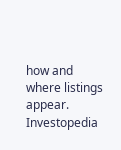how and where listings appear. Investopedia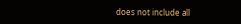does not include all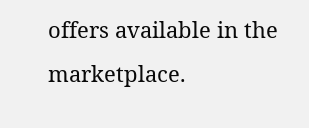offers available in the marketplace.